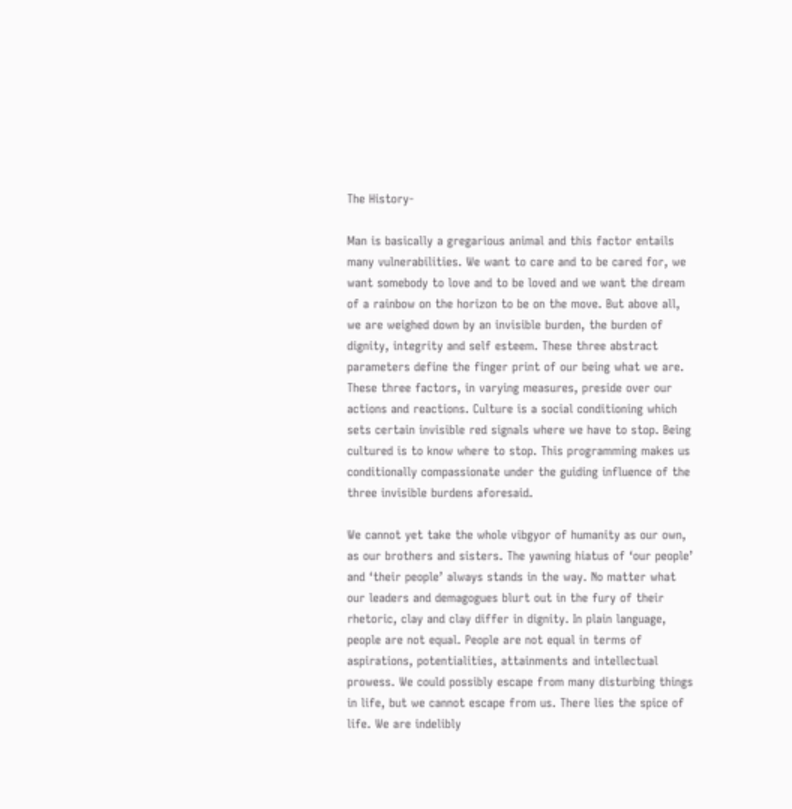The History-

Man is basically a gregarious animal and this factor entails many vulnerabilities. We want to care and to be cared for, we want somebody to love and to be loved and we want the dream of a rainbow on the horizon to be on the move. But above all, we are weighed down by an invisible burden, the burden of dignity, integrity and self esteem. These three abstract parameters define the finger print of our being what we are. These three factors, in varying measures, preside over our actions and reactions. Culture is a social conditioning which sets certain invisible red signals where we have to stop. Being cultured is to know where to stop. This programming makes us conditionally compassionate under the guiding influence of the three invisible burdens aforesaid.

We cannot yet take the whole vibgyor of humanity as our own, as our brothers and sisters. The yawning hiatus of ‘our people’ and ‘their people’ always stands in the way. No matter what our leaders and demagogues blurt out in the fury of their rhetoric, clay and clay differ in dignity. In plain language, people are not equal. People are not equal in terms of aspirations, potentialities, attainments and intellectual prowess. We could possibly escape from many disturbing things in life, but we cannot escape from us. There lies the spice of life. We are indelibly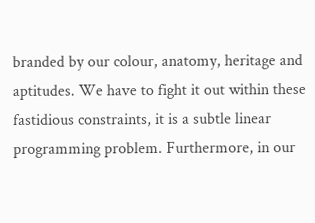branded by our colour, anatomy, heritage and aptitudes. We have to fight it out within these fastidious constraints, it is a subtle linear programming problem. Furthermore, in our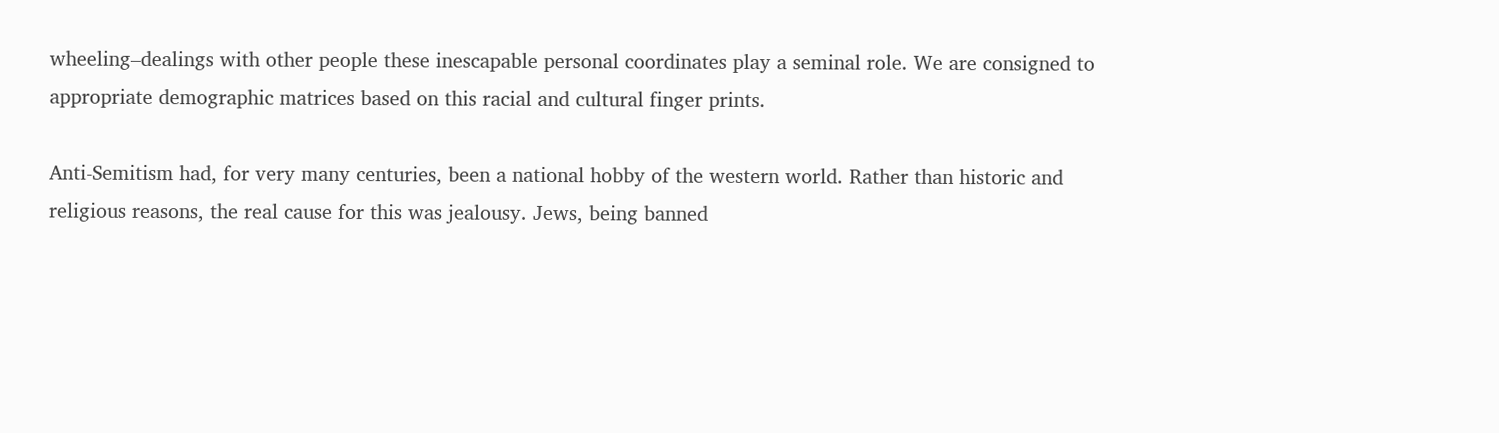wheeling–dealings with other people these inescapable personal coordinates play a seminal role. We are consigned to appropriate demographic matrices based on this racial and cultural finger prints.

Anti-Semitism had, for very many centuries, been a national hobby of the western world. Rather than historic and religious reasons, the real cause for this was jealousy. Jews, being banned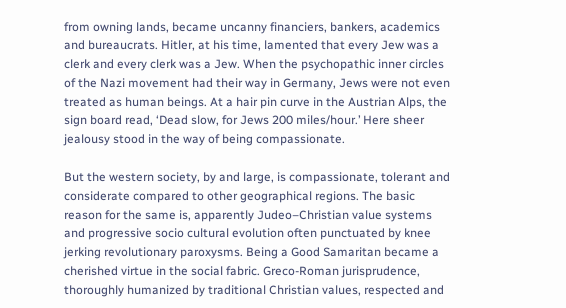from owning lands, became uncanny financiers, bankers, academics and bureaucrats. Hitler, at his time, lamented that every Jew was a clerk and every clerk was a Jew. When the psychopathic inner circles of the Nazi movement had their way in Germany, Jews were not even treated as human beings. At a hair pin curve in the Austrian Alps, the sign board read, ‘Dead slow, for Jews 200 miles/hour.’ Here sheer jealousy stood in the way of being compassionate.

But the western society, by and large, is compassionate, tolerant and considerate compared to other geographical regions. The basic reason for the same is, apparently Judeo–Christian value systems and progressive socio cultural evolution often punctuated by knee jerking revolutionary paroxysms. Being a Good Samaritan became a cherished virtue in the social fabric. Greco-Roman jurisprudence, thoroughly humanized by traditional Christian values, respected and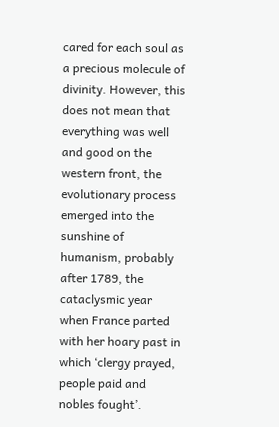cared for each soul as a precious molecule of divinity. However, this does not mean that everything was well and good on the western front, the evolutionary process emerged into the sunshine of humanism, probably after 1789, the cataclysmic year when France parted with her hoary past in which ‘clergy prayed, people paid and nobles fought’.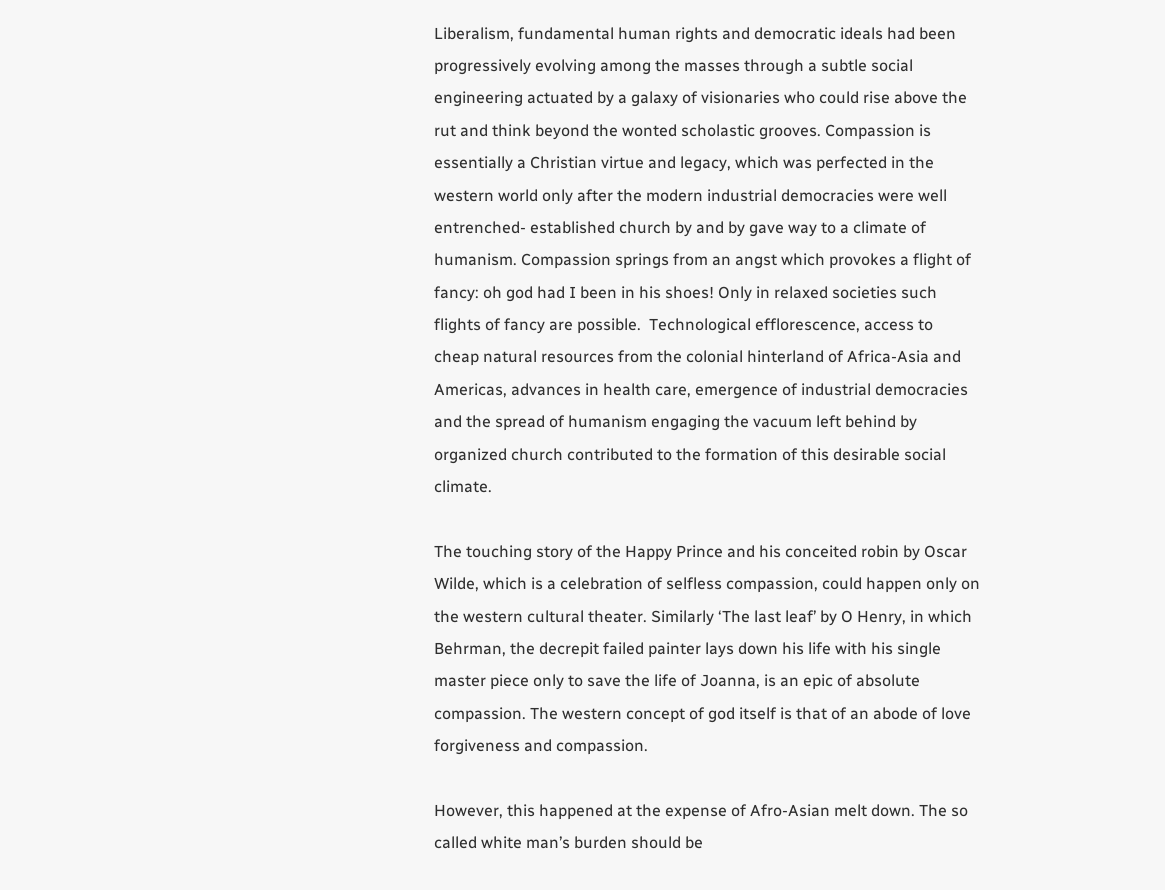Liberalism, fundamental human rights and democratic ideals had been progressively evolving among the masses through a subtle social engineering actuated by a galaxy of visionaries who could rise above the rut and think beyond the wonted scholastic grooves. Compassion is essentially a Christian virtue and legacy, which was perfected in the western world only after the modern industrial democracies were well entrenched- established church by and by gave way to a climate of humanism. Compassion springs from an angst which provokes a flight of fancy: oh god had I been in his shoes! Only in relaxed societies such flights of fancy are possible.  Technological efflorescence, access to cheap natural resources from the colonial hinterland of Africa-Asia and Americas, advances in health care, emergence of industrial democracies and the spread of humanism engaging the vacuum left behind by organized church contributed to the formation of this desirable social climate.

The touching story of the Happy Prince and his conceited robin by Oscar Wilde, which is a celebration of selfless compassion, could happen only on the western cultural theater. Similarly ‘The last leaf’ by O Henry, in which Behrman, the decrepit failed painter lays down his life with his single master piece only to save the life of Joanna, is an epic of absolute compassion. The western concept of god itself is that of an abode of love forgiveness and compassion.

However, this happened at the expense of Afro-Asian melt down. The so called white man’s burden should be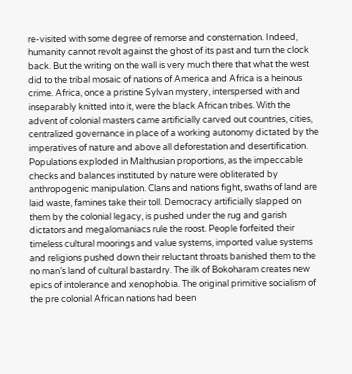re-visited with some degree of remorse and consternation. Indeed, humanity cannot revolt against the ghost of its past and turn the clock back. But the writing on the wall is very much there that what the west did to the tribal mosaic of nations of America and Africa is a heinous crime. Africa, once a pristine Sylvan mystery, interspersed with and inseparably knitted into it, were the black African tribes. With the advent of colonial masters came artificially carved out countries, cities, centralized governance in place of a working autonomy dictated by the imperatives of nature and above all deforestation and desertification. Populations exploded in Malthusian proportions, as the impeccable checks and balances instituted by nature were obliterated by anthropogenic manipulation. Clans and nations fight, swaths of land are laid waste, famines take their toll. Democracy artificially slapped on them by the colonial legacy, is pushed under the rug and garish dictators and megalomaniacs rule the roost. People forfeited their timeless cultural moorings and value systems, imported value systems and religions pushed down their reluctant throats banished them to the no man’s land of cultural bastardry. The ilk of Bokoharam creates new epics of intolerance and xenophobia. The original primitive socialism of the pre colonial African nations had been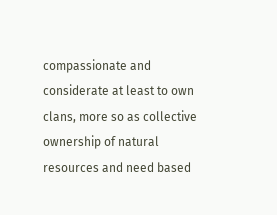compassionate and considerate at least to own clans, more so as collective ownership of natural resources and need based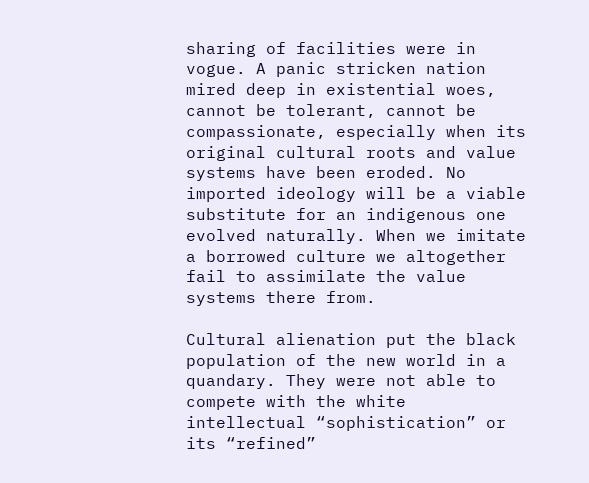sharing of facilities were in vogue. A panic stricken nation mired deep in existential woes, cannot be tolerant, cannot be compassionate, especially when its original cultural roots and value systems have been eroded. No imported ideology will be a viable substitute for an indigenous one evolved naturally. When we imitate a borrowed culture we altogether fail to assimilate the value systems there from.

Cultural alienation put the black population of the new world in a quandary. They were not able to compete with the white intellectual “sophistication” or its “refined”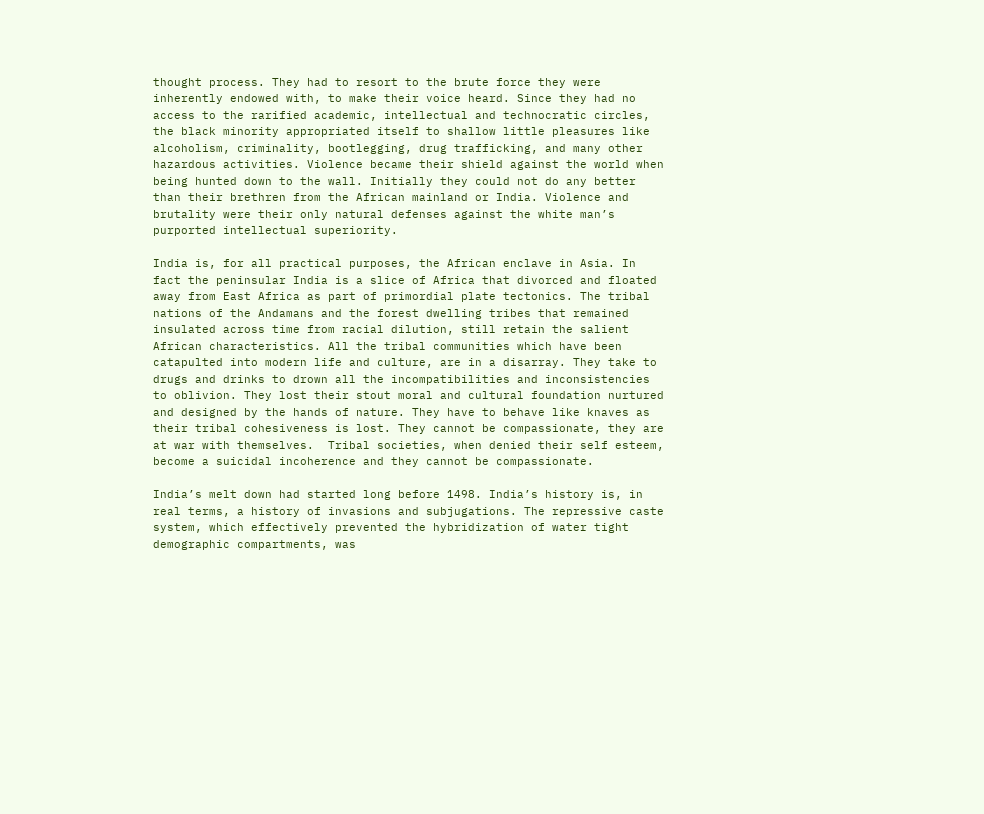thought process. They had to resort to the brute force they were inherently endowed with, to make their voice heard. Since they had no access to the rarified academic, intellectual and technocratic circles, the black minority appropriated itself to shallow little pleasures like alcoholism, criminality, bootlegging, drug trafficking, and many other hazardous activities. Violence became their shield against the world when being hunted down to the wall. Initially they could not do any better than their brethren from the African mainland or India. Violence and brutality were their only natural defenses against the white man’s purported intellectual superiority.

India is, for all practical purposes, the African enclave in Asia. In fact the peninsular India is a slice of Africa that divorced and floated away from East Africa as part of primordial plate tectonics. The tribal nations of the Andamans and the forest dwelling tribes that remained insulated across time from racial dilution, still retain the salient African characteristics. All the tribal communities which have been catapulted into modern life and culture, are in a disarray. They take to drugs and drinks to drown all the incompatibilities and inconsistencies to oblivion. They lost their stout moral and cultural foundation nurtured and designed by the hands of nature. They have to behave like knaves as their tribal cohesiveness is lost. They cannot be compassionate, they are at war with themselves.  Tribal societies, when denied their self esteem, become a suicidal incoherence and they cannot be compassionate.

India’s melt down had started long before 1498. India’s history is, in real terms, a history of invasions and subjugations. The repressive caste system, which effectively prevented the hybridization of water tight demographic compartments, was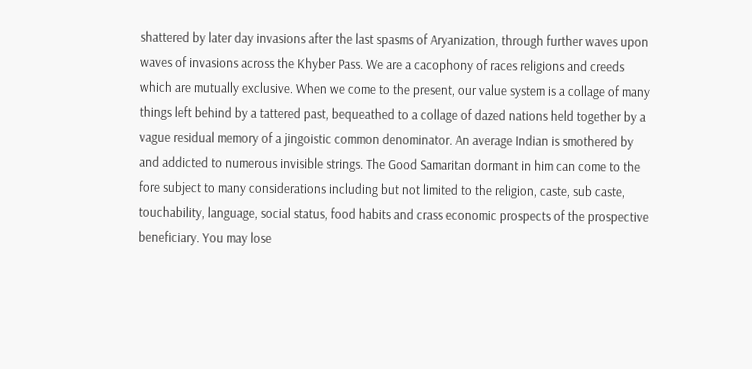shattered by later day invasions after the last spasms of Aryanization, through further waves upon waves of invasions across the Khyber Pass. We are a cacophony of races religions and creeds which are mutually exclusive. When we come to the present, our value system is a collage of many things left behind by a tattered past, bequeathed to a collage of dazed nations held together by a vague residual memory of a jingoistic common denominator. An average Indian is smothered by and addicted to numerous invisible strings. The Good Samaritan dormant in him can come to the fore subject to many considerations including but not limited to the religion, caste, sub caste, touchability, language, social status, food habits and crass economic prospects of the prospective beneficiary. You may lose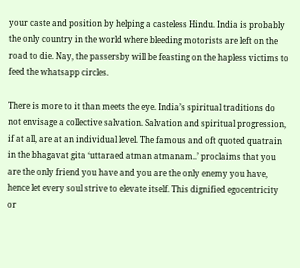your caste and position by helping a casteless Hindu. India is probably the only country in the world where bleeding motorists are left on the road to die. Nay, the passersby will be feasting on the hapless victims to feed the whatsapp circles.

There is more to it than meets the eye. India’s spiritual traditions do not envisage a collective salvation. Salvation and spiritual progression, if at all, are at an individual level. The famous and oft quoted quatrain in the bhagavat gita ‘uttaraed atman atmanam..’ proclaims that you are the only friend you have and you are the only enemy you have, hence let every soul strive to elevate itself. This dignified egocentricity or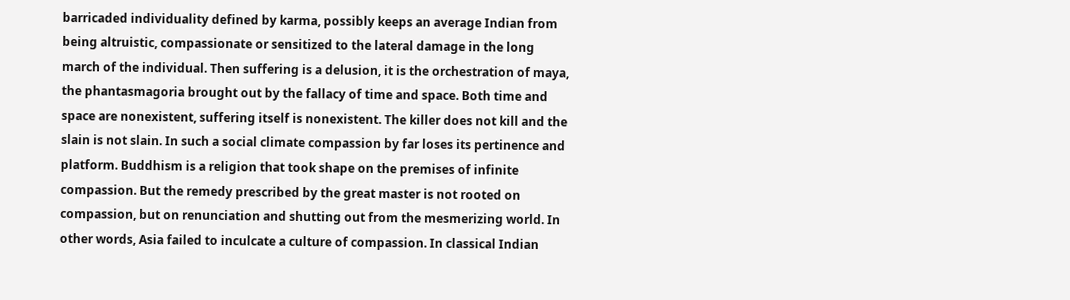barricaded individuality defined by karma, possibly keeps an average Indian from being altruistic, compassionate or sensitized to the lateral damage in the long march of the individual. Then suffering is a delusion, it is the orchestration of maya, the phantasmagoria brought out by the fallacy of time and space. Both time and space are nonexistent, suffering itself is nonexistent. The killer does not kill and the slain is not slain. In such a social climate compassion by far loses its pertinence and platform. Buddhism is a religion that took shape on the premises of infinite compassion. But the remedy prescribed by the great master is not rooted on compassion, but on renunciation and shutting out from the mesmerizing world. In other words, Asia failed to inculcate a culture of compassion. In classical Indian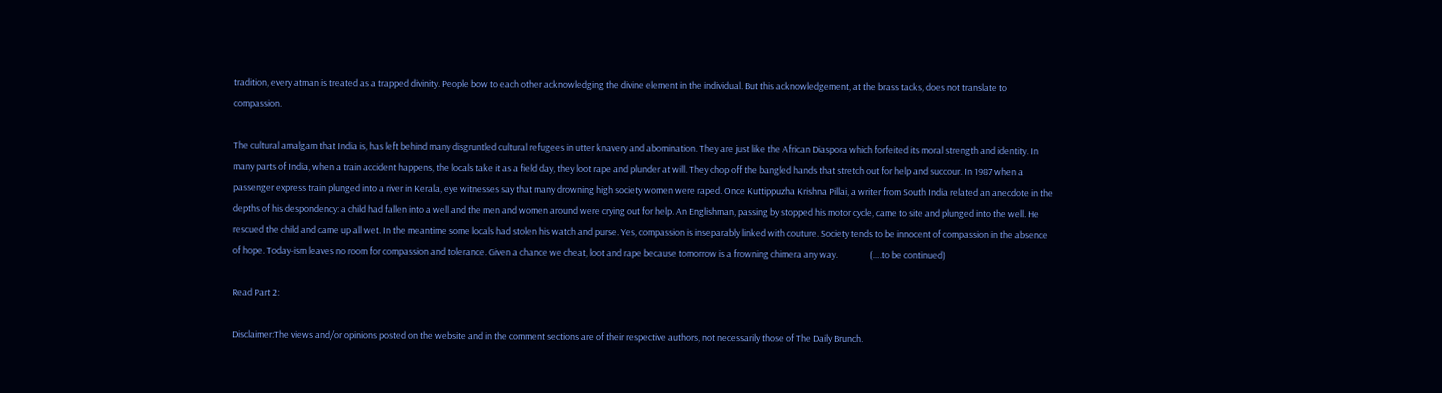tradition, every atman is treated as a trapped divinity. People bow to each other acknowledging the divine element in the individual. But this acknowledgement, at the brass tacks, does not translate to compassion.

The cultural amalgam that India is, has left behind many disgruntled cultural refugees in utter knavery and abomination. They are just like the African Diaspora which forfeited its moral strength and identity. In many parts of India, when a train accident happens, the locals take it as a field day, they loot rape and plunder at will. They chop off the bangled hands that stretch out for help and succour. In 1987 when a passenger express train plunged into a river in Kerala, eye witnesses say that many drowning high society women were raped. Once Kuttippuzha Krishna Pillai, a writer from South India related an anecdote in the depths of his despondency: a child had fallen into a well and the men and women around were crying out for help. An Englishman, passing by stopped his motor cycle, came to site and plunged into the well. He rescued the child and came up all wet. In the meantime some locals had stolen his watch and purse. Yes, compassion is inseparably linked with couture. Society tends to be innocent of compassion in the absence of hope. Today-ism leaves no room for compassion and tolerance. Given a chance we cheat, loot and rape because tomorrow is a frowning chimera any way.                (….to be continued)

Read Part 2:

Disclaimer:The views and/or opinions posted on the website and in the comment sections are of their respective authors, not necessarily those of The Daily Brunch.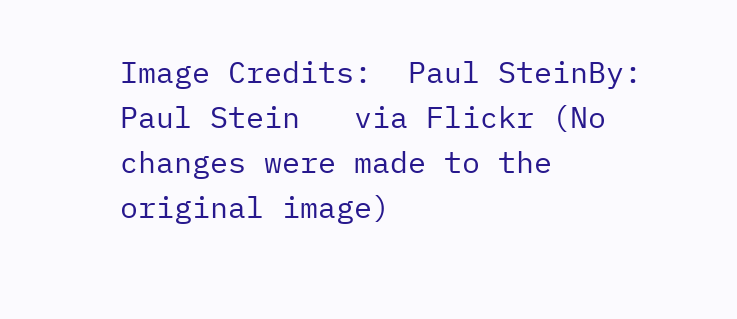Image Credits:  Paul SteinBy: Paul Stein   via Flickr (No changes were made to the original image)